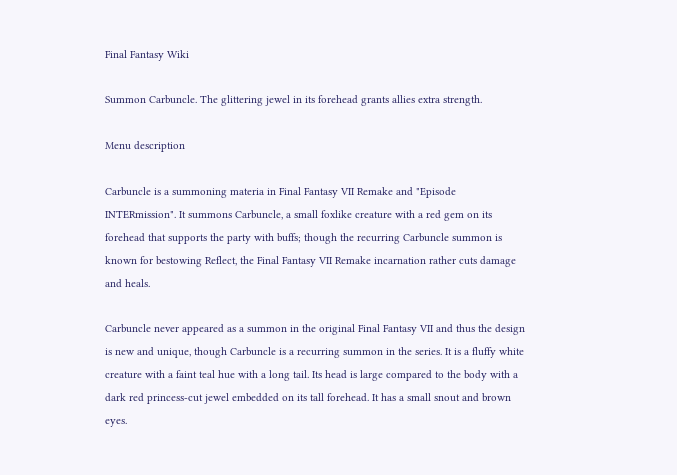Final Fantasy Wiki

Summon Carbuncle. The glittering jewel in its forehead grants allies extra strength.

Menu description

Carbuncle is a summoning materia in Final Fantasy VII Remake and "Episode INTERmission". It summons Carbuncle, a small foxlike creature with a red gem on its forehead that supports the party with buffs; though the recurring Carbuncle summon is known for bestowing Reflect, the Final Fantasy VII Remake incarnation rather cuts damage and heals.

Carbuncle never appeared as a summon in the original Final Fantasy VII and thus the design is new and unique, though Carbuncle is a recurring summon in the series. It is a fluffy white creature with a faint teal hue with a long tail. Its head is large compared to the body with a dark red princess-cut jewel embedded on its tall forehead. It has a small snout and brown eyes.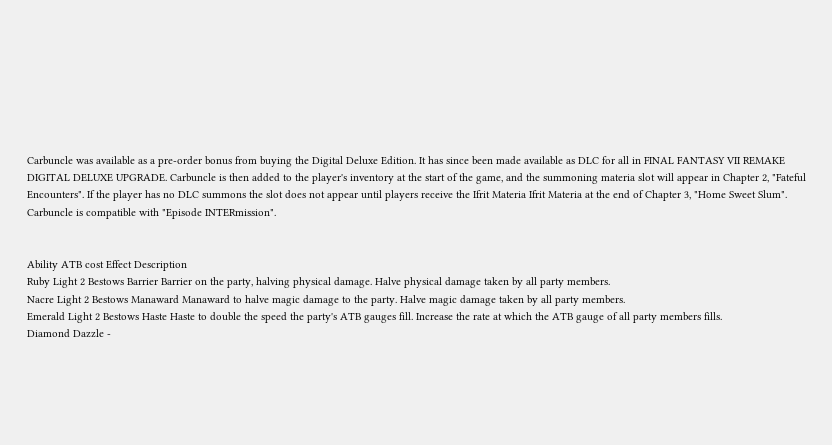Carbuncle was available as a pre-order bonus from buying the Digital Deluxe Edition. It has since been made available as DLC for all in FINAL FANTASY VII REMAKE DIGITAL DELUXE UPGRADE. Carbuncle is then added to the player's inventory at the start of the game, and the summoning materia slot will appear in Chapter 2, "Fateful Encounters". If the player has no DLC summons the slot does not appear until players receive the Ifrit Materia Ifrit Materia at the end of Chapter 3, "Home Sweet Slum". Carbuncle is compatible with "Episode INTERmission".


Ability ATB cost Effect Description
Ruby Light 2 Bestows Barrier Barrier on the party, halving physical damage. Halve physical damage taken by all party members.
Nacre Light 2 Bestows Manaward Manaward to halve magic damage to the party. Halve magic damage taken by all party members.
Emerald Light 2 Bestows Haste Haste to double the speed the party's ATB gauges fill. Increase the rate at which the ATB gauge of all party members fills.
Diamond Dazzle -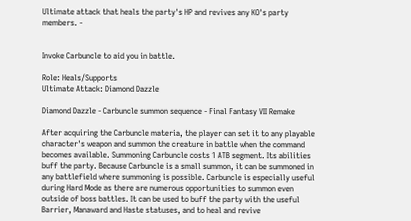Ultimate attack that heals the party's HP and revives any KO's party members. -


Invoke Carbuncle to aid you in battle.

Role: Heals/Supports
Ultimate Attack: Diamond Dazzle

Diamond Dazzle - Carbuncle summon sequence - Final Fantasy VII Remake

After acquiring the Carbuncle materia, the player can set it to any playable character's weapon and summon the creature in battle when the command becomes available. Summoning Carbuncle costs 1 ATB segment. Its abilities buff the party. Because Carbuncle is a small summon, it can be summoned in any battlefield where summoning is possible. Carbuncle is especially useful during Hard Mode as there are numerous opportunities to summon even outside of boss battles. It can be used to buff the party with the useful Barrier, Manaward and Haste statuses, and to heal and revive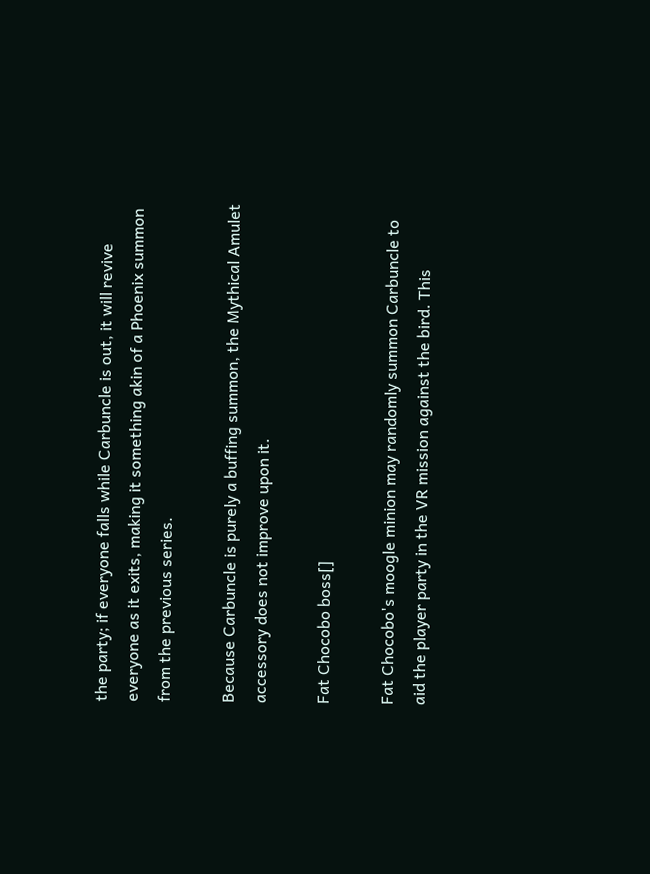the party; if everyone falls while Carbuncle is out, it will revive everyone as it exits, making it something akin of a Phoenix summon from the previous series.

Because Carbuncle is purely a buffing summon, the Mythical Amulet accessory does not improve upon it.

Fat Chocobo boss[]

Fat Chocobo's moogle minion may randomly summon Carbuncle to aid the player party in the VR mission against the bird. This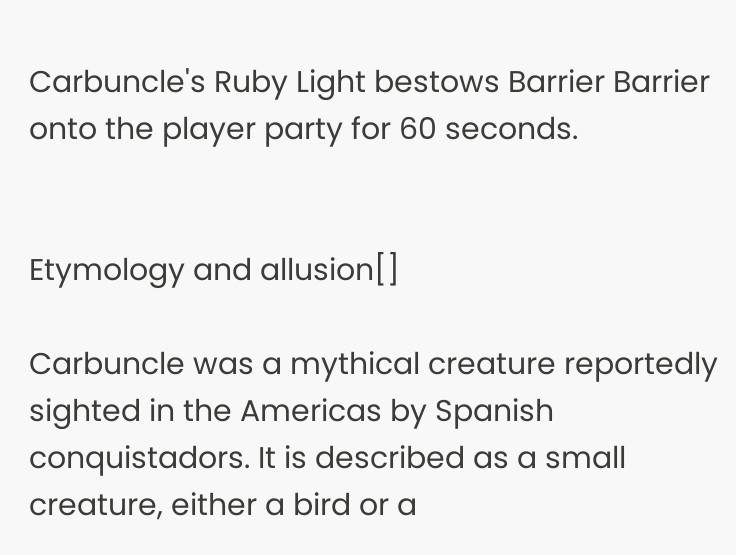Carbuncle's Ruby Light bestows Barrier Barrier onto the player party for 60 seconds.


Etymology and allusion[]

Carbuncle was a mythical creature reportedly sighted in the Americas by Spanish conquistadors. It is described as a small creature, either a bird or a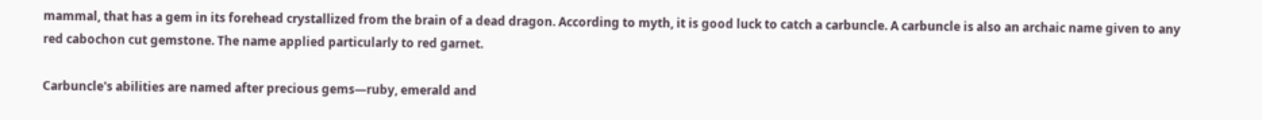mammal, that has a gem in its forehead crystallized from the brain of a dead dragon. According to myth, it is good luck to catch a carbuncle. A carbuncle is also an archaic name given to any red cabochon cut gemstone. The name applied particularly to red garnet.

Carbuncle's abilities are named after precious gems—ruby, emerald and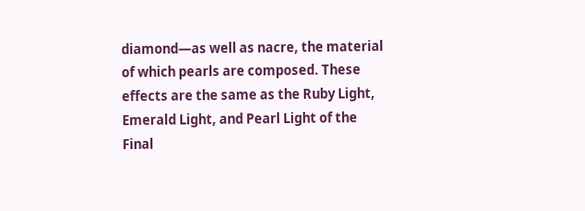diamond—as well as nacre, the material of which pearls are composed. These effects are the same as the Ruby Light, Emerald Light, and Pearl Light of the Final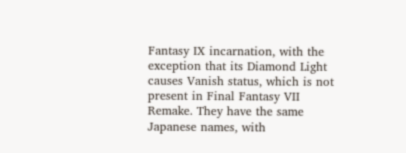Fantasy IX incarnation, with the exception that its Diamond Light causes Vanish status, which is not present in Final Fantasy VII Remake. They have the same Japanese names, with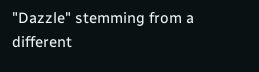"Dazzle" stemming from a different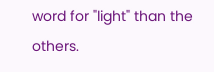word for "light" than the others.